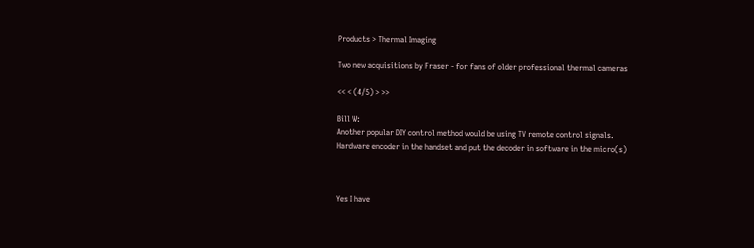Products > Thermal Imaging

Two new acquisitions by Fraser - for fans of older professional thermal cameras

<< < (4/5) > >>

Bill W:
Another popular DIY control method would be using TV remote control signals.
Hardware encoder in the handset and put the decoder in software in the micro(s)



Yes I have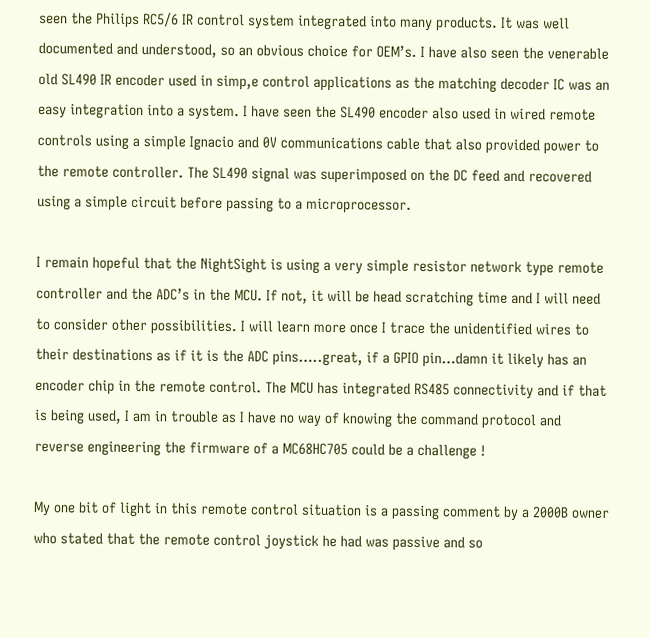seen the Philips RC5/6 IR control system integrated into many products. It was well documented and understood, so an obvious choice for OEM’s. I have also seen the venerable old SL490 IR encoder used in simp,e control applications as the matching decoder IC was an easy integration into a system. I have seen the SL490 encoder also used in wired remote controls using a simple Ignacio and 0V communications cable that also provided power to the remote controller. The SL490 signal was superimposed on the DC feed and recovered using a simple circuit before passing to a microprocessor.

I remain hopeful that the NightSight is using a very simple resistor network type remote controller and the ADC’s in the MCU. If not, it will be head scratching time and I will need to consider other possibilities. I will learn more once I trace the unidentified wires to their destinations as if it is the ADC pins…..great, if a GPIO pin…damn it likely has an encoder chip in the remote control. The MCU has integrated RS485 connectivity and if that is being used, I am in trouble as I have no way of knowing the command protocol and reverse engineering the firmware of a MC68HC705 could be a challenge !

My one bit of light in this remote control situation is a passing comment by a 2000B owner who stated that the remote control joystick he had was passive and so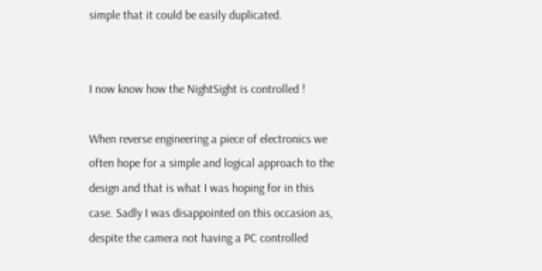simple that it could be easily duplicated.


I now know how the NightSight is controlled !

When reverse engineering a piece of electronics we often hope for a simple and logical approach to the design and that is what I was hoping for in this case. Sadly I was disappointed on this occasion as, despite the camera not having a PC controlled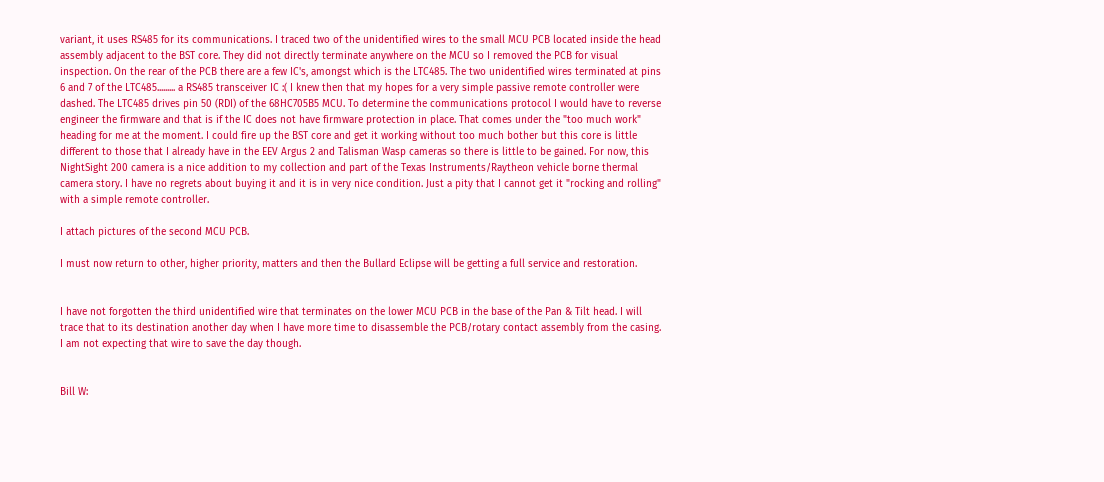variant, it uses RS485 for its communications. I traced two of the unidentified wires to the small MCU PCB located inside the head assembly adjacent to the BST core. They did not directly terminate anywhere on the MCU so I removed the PCB for visual inspection. On the rear of the PCB there are a few IC's, amongst which is the LTC485. The two unidentified wires terminated at pins 6 and 7 of the LTC485......... a RS485 transceiver IC :( I knew then that my hopes for a very simple passive remote controller were dashed. The LTC485 drives pin 50 (RDI) of the 68HC705B5 MCU. To determine the communications protocol I would have to reverse engineer the firmware and that is if the IC does not have firmware protection in place. That comes under the "too much work" heading for me at the moment. I could fire up the BST core and get it working without too much bother but this core is little different to those that I already have in the EEV Argus 2 and Talisman Wasp cameras so there is little to be gained. For now, this NightSight 200 camera is a nice addition to my collection and part of the Texas Instruments/Raytheon vehicle borne thermal camera story. I have no regrets about buying it and it is in very nice condition. Just a pity that I cannot get it "rocking and rolling" with a simple remote controller.

I attach pictures of the second MCU PCB.

I must now return to other, higher priority, matters and then the Bullard Eclipse will be getting a full service and restoration.


I have not forgotten the third unidentified wire that terminates on the lower MCU PCB in the base of the Pan & Tilt head. I will trace that to its destination another day when I have more time to disassemble the PCB/rotary contact assembly from the casing. I am not expecting that wire to save the day though.


Bill W: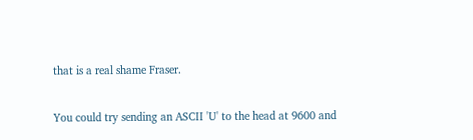that is a real shame Fraser.

You could try sending an ASCII 'U' to the head at 9600 and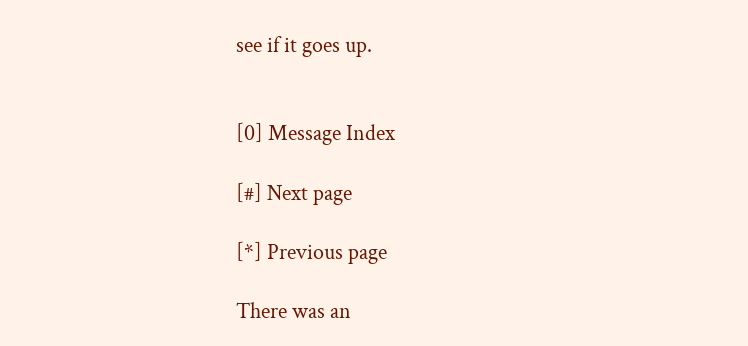see if it goes up.


[0] Message Index

[#] Next page

[*] Previous page

There was an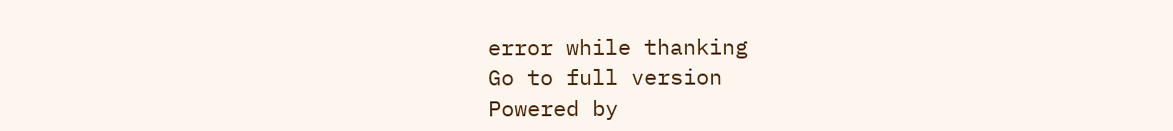error while thanking
Go to full version
Powered by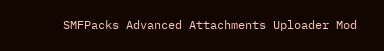SMFPacks Advanced Attachments Uploader Mod